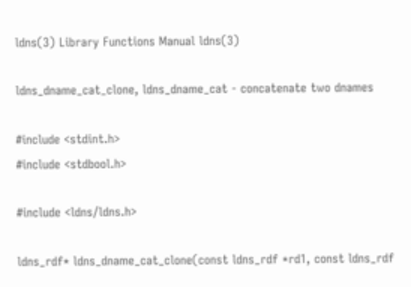ldns(3) Library Functions Manual ldns(3)

ldns_dname_cat_clone, ldns_dname_cat - concatenate two dnames

#include <stdint.h>
#include <stdbool.h>

#include <ldns/ldns.h>

ldns_rdf* ldns_dname_cat_clone(const ldns_rdf *rd1, const ldns_rdf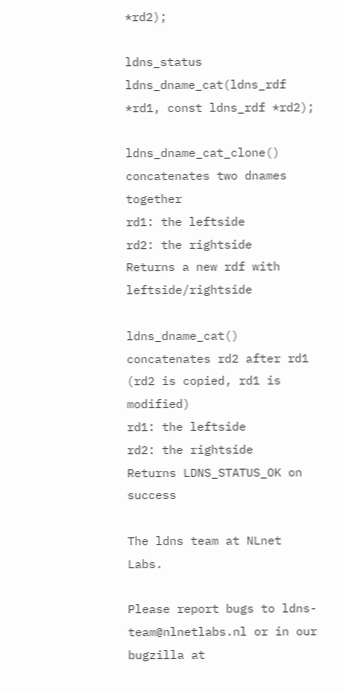*rd2);

ldns_status ldns_dname_cat(ldns_rdf *rd1, const ldns_rdf *rd2);

ldns_dname_cat_clone() concatenates two dnames together
rd1: the leftside
rd2: the rightside
Returns a new rdf with leftside/rightside

ldns_dname_cat() concatenates rd2 after rd1 (rd2 is copied, rd1 is modified)
rd1: the leftside
rd2: the rightside
Returns LDNS_STATUS_OK on success

The ldns team at NLnet Labs.

Please report bugs to ldns-team@nlnetlabs.nl or in our bugzilla at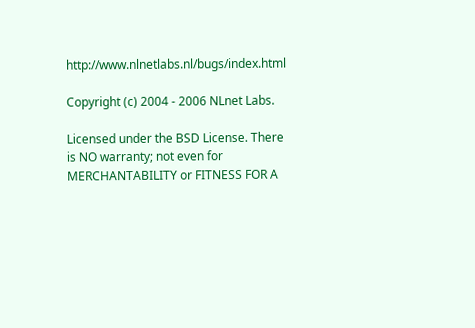http://www.nlnetlabs.nl/bugs/index.html

Copyright (c) 2004 - 2006 NLnet Labs.

Licensed under the BSD License. There is NO warranty; not even for MERCHANTABILITY or FITNESS FOR A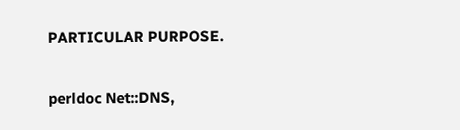PARTICULAR PURPOSE.

perldoc Net::DNS,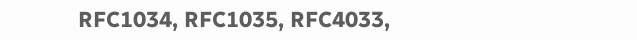RFC1034, RFC1035, RFC4033,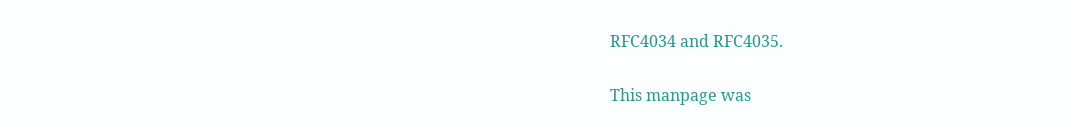RFC4034 and RFC4035.

This manpage was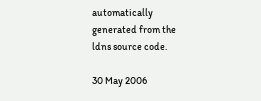automatically generated from the ldns source code.

30 May 2006